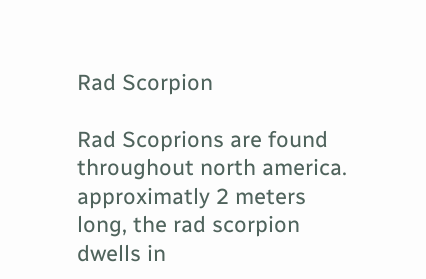Rad Scorpion

Rad Scoprions are found throughout north america. approximatly 2 meters long, the rad scorpion dwells in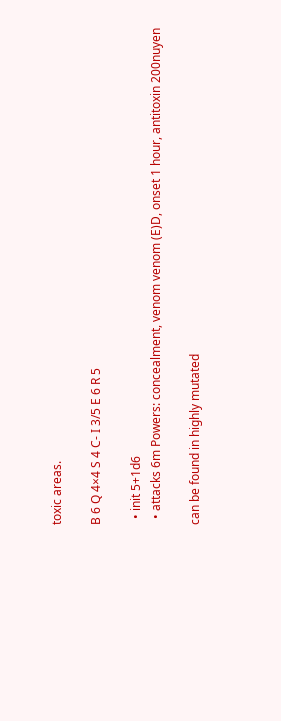toxic areas.

B 6 Q 4×4 S 4 C- I 3/5 E 6 R 5

  • init 5+1d6
  • attacks 6m Powers: concealment, venom venom (E)D, onset 1 hour, antitoxin 200nuyen

can be found in highly mutated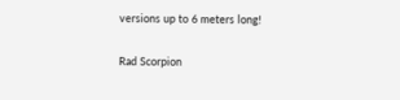versions up to 6 meters long!

Rad Scorpion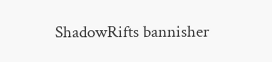ShadowRifts bannisher